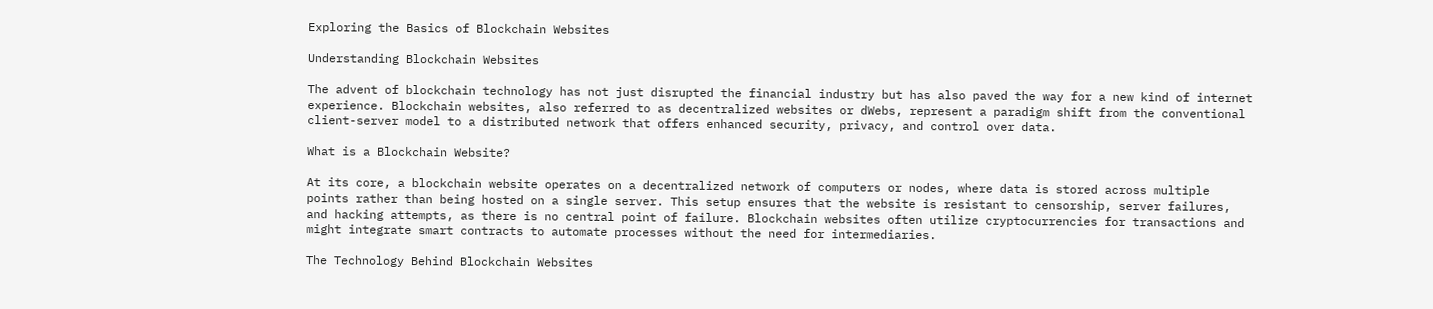Exploring the Basics of Blockchain Websites

Understanding Blockchain Websites

The advent of blockchain technology has not just disrupted the financial industry but has also paved the way for a new kind of internet experience. Blockchain websites, also referred to as decentralized websites or dWebs, represent a paradigm shift from the conventional client-server model to a distributed network that offers enhanced security, privacy, and control over data.

What is a Blockchain Website?

At its core, a blockchain website operates on a decentralized network of computers or nodes, where data is stored across multiple points rather than being hosted on a single server. This setup ensures that the website is resistant to censorship, server failures, and hacking attempts, as there is no central point of failure. Blockchain websites often utilize cryptocurrencies for transactions and might integrate smart contracts to automate processes without the need for intermediaries.

The Technology Behind Blockchain Websites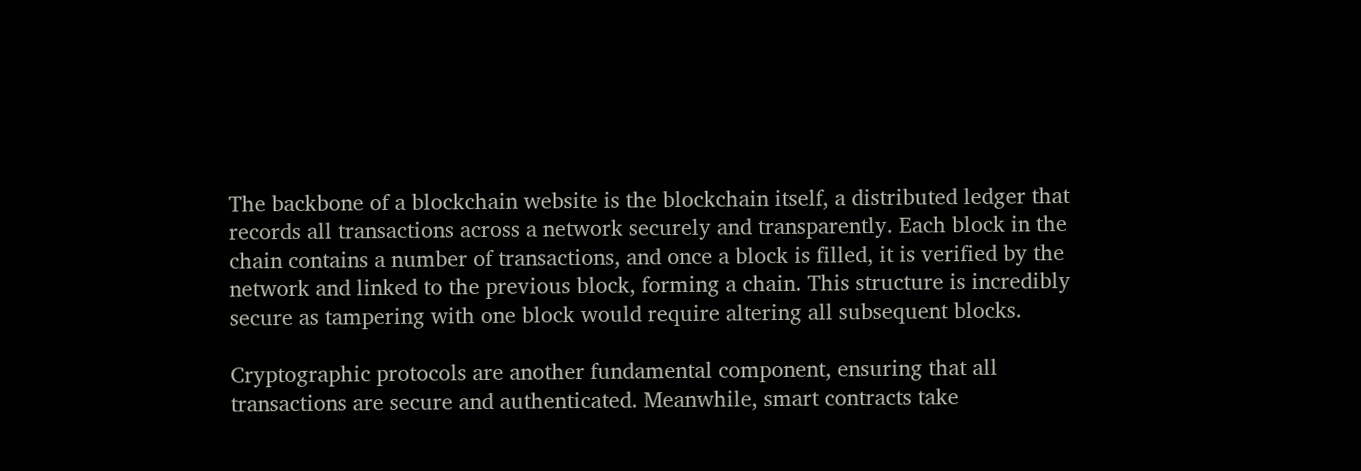The backbone of a blockchain website is the blockchain itself, a distributed ledger that records all transactions across a network securely and transparently. Each block in the chain contains a number of transactions, and once a block is filled, it is verified by the network and linked to the previous block, forming a chain. This structure is incredibly secure as tampering with one block would require altering all subsequent blocks.

Cryptographic protocols are another fundamental component, ensuring that all transactions are secure and authenticated. Meanwhile, smart contracts take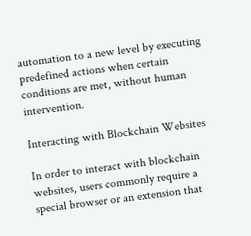automation to a new level by executing predefined actions when certain conditions are met, without human intervention.

Interacting with Blockchain Websites

In order to interact with blockchain websites, users commonly require a special browser or an extension that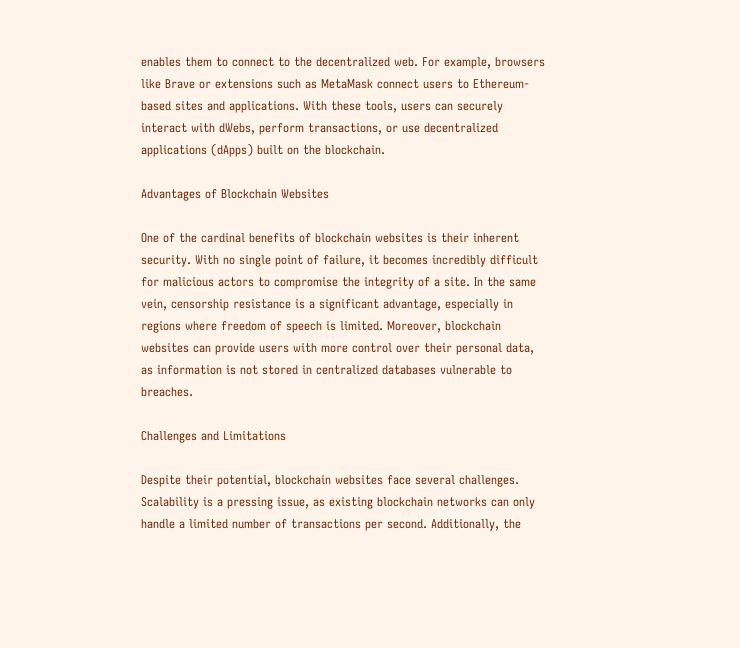enables them to connect to the decentralized web. For example, browsers like Brave or extensions such as MetaMask connect users to Ethereum-based sites and applications. With these tools, users can securely interact with dWebs, perform transactions, or use decentralized applications (dApps) built on the blockchain.

Advantages of Blockchain Websites

One of the cardinal benefits of blockchain websites is their inherent security. With no single point of failure, it becomes incredibly difficult for malicious actors to compromise the integrity of a site. In the same vein, censorship resistance is a significant advantage, especially in regions where freedom of speech is limited. Moreover, blockchain websites can provide users with more control over their personal data, as information is not stored in centralized databases vulnerable to breaches.

Challenges and Limitations

Despite their potential, blockchain websites face several challenges. Scalability is a pressing issue, as existing blockchain networks can only handle a limited number of transactions per second. Additionally, the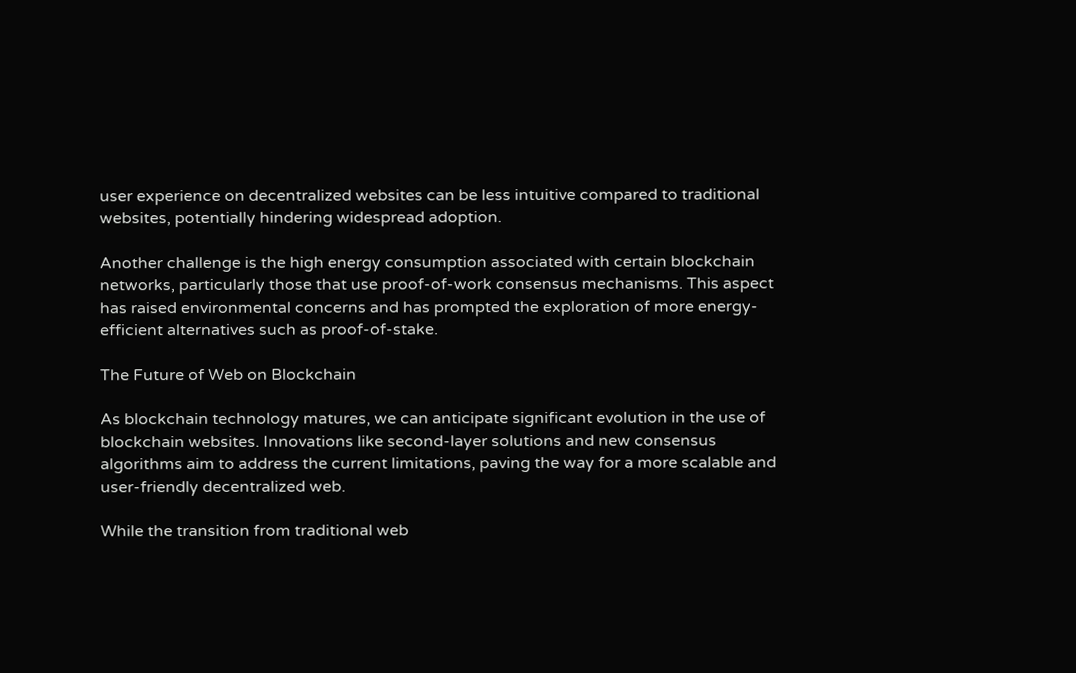user experience on decentralized websites can be less intuitive compared to traditional websites, potentially hindering widespread adoption.

Another challenge is the high energy consumption associated with certain blockchain networks, particularly those that use proof-of-work consensus mechanisms. This aspect has raised environmental concerns and has prompted the exploration of more energy-efficient alternatives such as proof-of-stake.

The Future of Web on Blockchain

As blockchain technology matures, we can anticipate significant evolution in the use of blockchain websites. Innovations like second-layer solutions and new consensus algorithms aim to address the current limitations, paving the way for a more scalable and user-friendly decentralized web.

While the transition from traditional web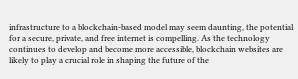infrastructure to a blockchain-based model may seem daunting, the potential for a secure, private, and free internet is compelling. As the technology continues to develop and become more accessible, blockchain websites are likely to play a crucial role in shaping the future of the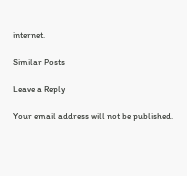internet.

Similar Posts

Leave a Reply

Your email address will not be published.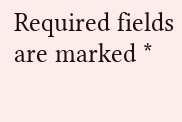Required fields are marked *